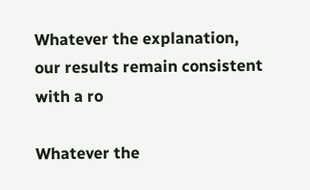Whatever the explanation, our results remain consistent with a ro

Whatever the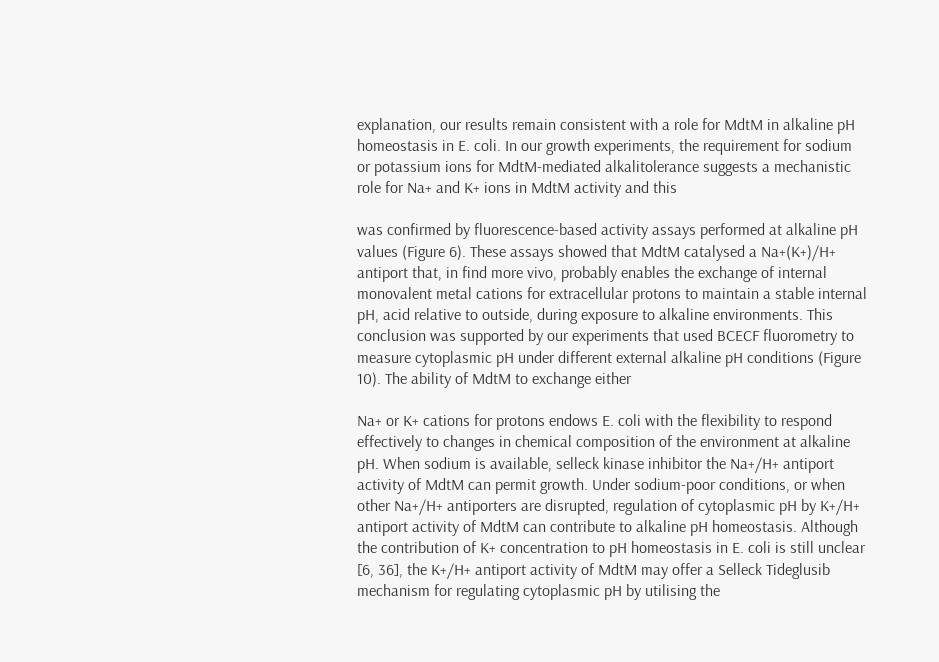explanation, our results remain consistent with a role for MdtM in alkaline pH homeostasis in E. coli. In our growth experiments, the requirement for sodium or potassium ions for MdtM-mediated alkalitolerance suggests a mechanistic role for Na+ and K+ ions in MdtM activity and this

was confirmed by fluorescence-based activity assays performed at alkaline pH values (Figure 6). These assays showed that MdtM catalysed a Na+(K+)/H+ antiport that, in find more vivo, probably enables the exchange of internal monovalent metal cations for extracellular protons to maintain a stable internal pH, acid relative to outside, during exposure to alkaline environments. This conclusion was supported by our experiments that used BCECF fluorometry to measure cytoplasmic pH under different external alkaline pH conditions (Figure 10). The ability of MdtM to exchange either

Na+ or K+ cations for protons endows E. coli with the flexibility to respond effectively to changes in chemical composition of the environment at alkaline pH. When sodium is available, selleck kinase inhibitor the Na+/H+ antiport activity of MdtM can permit growth. Under sodium-poor conditions, or when other Na+/H+ antiporters are disrupted, regulation of cytoplasmic pH by K+/H+ antiport activity of MdtM can contribute to alkaline pH homeostasis. Although the contribution of K+ concentration to pH homeostasis in E. coli is still unclear [6, 36], the K+/H+ antiport activity of MdtM may offer a Selleck Tideglusib mechanism for regulating cytoplasmic pH by utilising the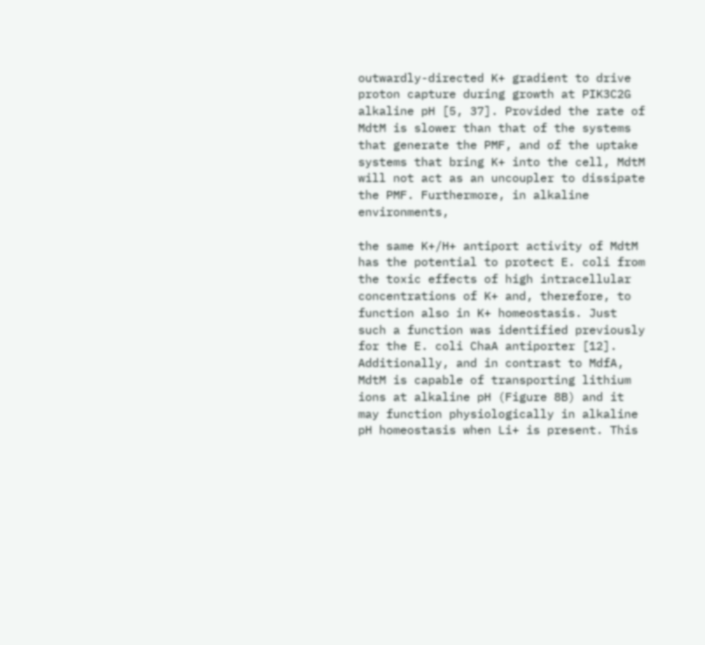outwardly-directed K+ gradient to drive proton capture during growth at PIK3C2G alkaline pH [5, 37]. Provided the rate of MdtM is slower than that of the systems that generate the PMF, and of the uptake systems that bring K+ into the cell, MdtM will not act as an uncoupler to dissipate the PMF. Furthermore, in alkaline environments,

the same K+/H+ antiport activity of MdtM has the potential to protect E. coli from the toxic effects of high intracellular concentrations of K+ and, therefore, to function also in K+ homeostasis. Just such a function was identified previously for the E. coli ChaA antiporter [12]. Additionally, and in contrast to MdfA, MdtM is capable of transporting lithium ions at alkaline pH (Figure 8B) and it may function physiologically in alkaline pH homeostasis when Li+ is present. This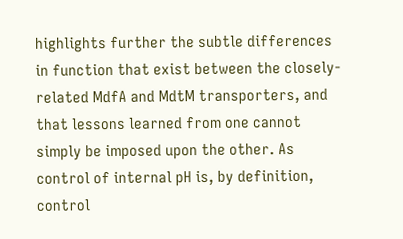highlights further the subtle differences in function that exist between the closely-related MdfA and MdtM transporters, and that lessons learned from one cannot simply be imposed upon the other. As control of internal pH is, by definition, control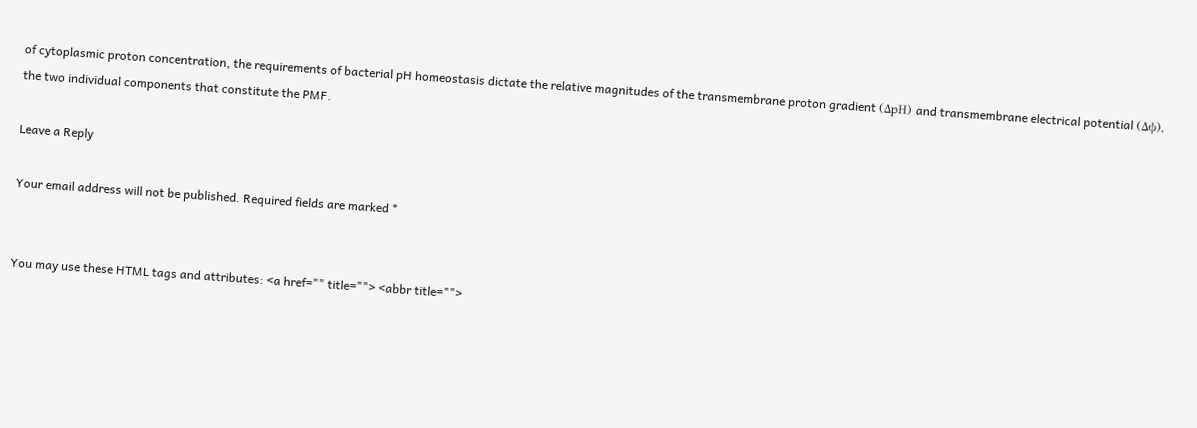of cytoplasmic proton concentration, the requirements of bacterial pH homeostasis dictate the relative magnitudes of the transmembrane proton gradient (ΔpH) and transmembrane electrical potential (Δψ), the two individual components that constitute the PMF.

Leave a Reply

Your email address will not be published. Required fields are marked *


You may use these HTML tags and attributes: <a href="" title=""> <abbr title="">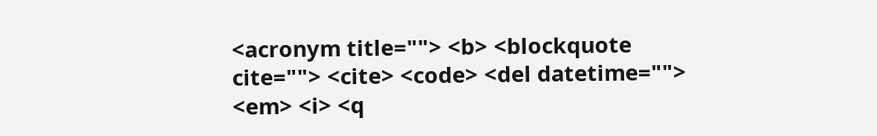<acronym title=""> <b> <blockquote cite=""> <cite> <code> <del datetime=""> <em> <i> <q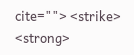cite=""> <strike> <strong>